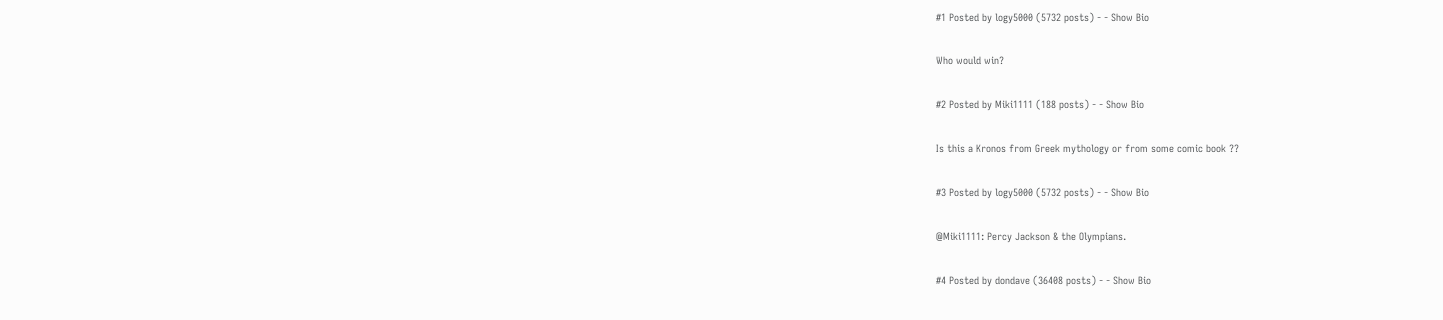#1 Posted by logy5000 (5732 posts) - - Show Bio

Who would win?

#2 Posted by Miki1111 (188 posts) - - Show Bio

Is this a Kronos from Greek mythology or from some comic book ??

#3 Posted by logy5000 (5732 posts) - - Show Bio

@Miki1111: Percy Jackson & the Olympians.

#4 Posted by dondave (36408 posts) - - Show Bio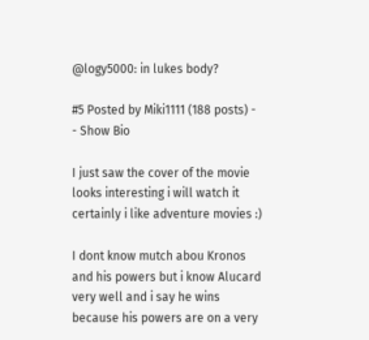@logy5000: in lukes body?

#5 Posted by Miki1111 (188 posts) - - Show Bio

I just saw the cover of the movie looks interesting i will watch it certainly i like adventure movies :)

I dont know mutch abou Kronos and his powers but i know Alucard very well and i say he wins because his powers are on a very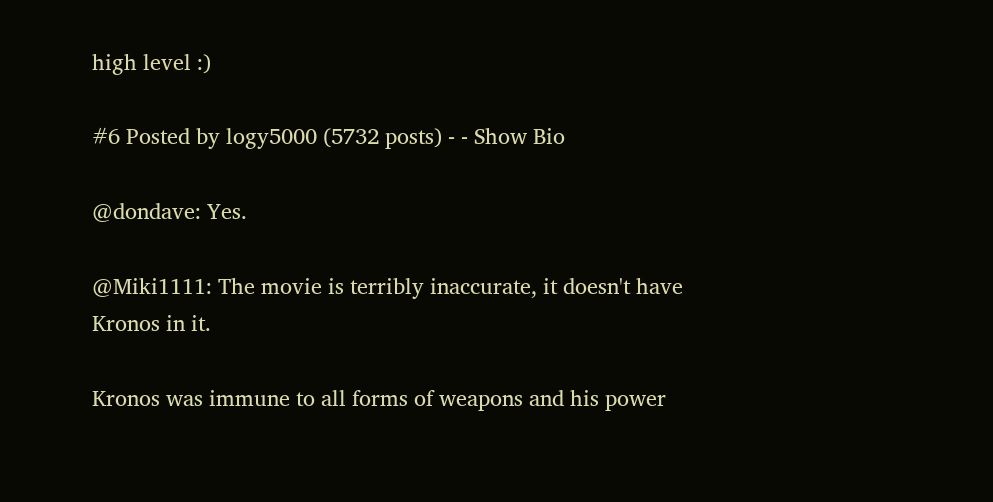high level :)

#6 Posted by logy5000 (5732 posts) - - Show Bio

@dondave: Yes.

@Miki1111: The movie is terribly inaccurate, it doesn't have Kronos in it.

Kronos was immune to all forms of weapons and his power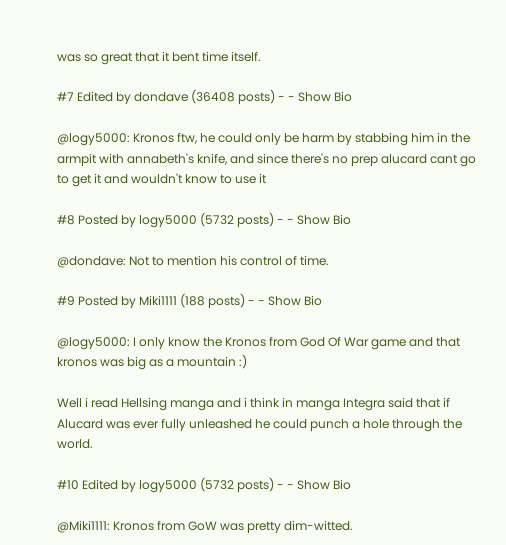was so great that it bent time itself.

#7 Edited by dondave (36408 posts) - - Show Bio

@logy5000: Kronos ftw, he could only be harm by stabbing him in the armpit with annabeth's knife, and since there's no prep alucard cant go to get it and wouldn't know to use it

#8 Posted by logy5000 (5732 posts) - - Show Bio

@dondave: Not to mention his control of time.

#9 Posted by Miki1111 (188 posts) - - Show Bio

@logy5000: I only know the Kronos from God Of War game and that kronos was big as a mountain :)

Well i read Hellsing manga and i think in manga Integra said that if Alucard was ever fully unleashed he could punch a hole through the world.

#10 Edited by logy5000 (5732 posts) - - Show Bio

@Miki1111: Kronos from GoW was pretty dim-witted.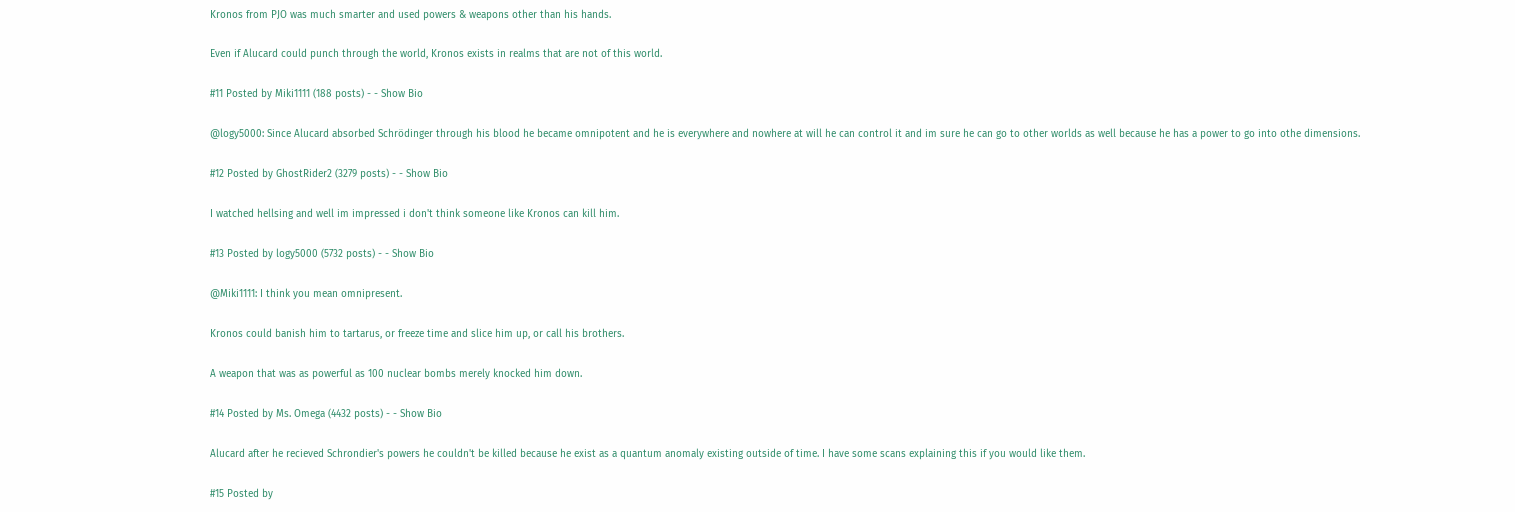Kronos from PJO was much smarter and used powers & weapons other than his hands.

Even if Alucard could punch through the world, Kronos exists in realms that are not of this world.

#11 Posted by Miki1111 (188 posts) - - Show Bio

@logy5000: Since Alucard absorbed Schrödinger through his blood he became omnipotent and he is everywhere and nowhere at will he can control it and im sure he can go to other worlds as well because he has a power to go into othe dimensions.

#12 Posted by GhostRider2 (3279 posts) - - Show Bio

I watched hellsing and well im impressed i don't think someone like Kronos can kill him.

#13 Posted by logy5000 (5732 posts) - - Show Bio

@Miki1111: I think you mean omnipresent.

Kronos could banish him to tartarus, or freeze time and slice him up, or call his brothers.

A weapon that was as powerful as 100 nuclear bombs merely knocked him down.

#14 Posted by Ms. Omega (4432 posts) - - Show Bio

Alucard after he recieved Schrondier's powers he couldn't be killed because he exist as a quantum anomaly existing outside of time. I have some scans explaining this if you would like them.

#15 Posted by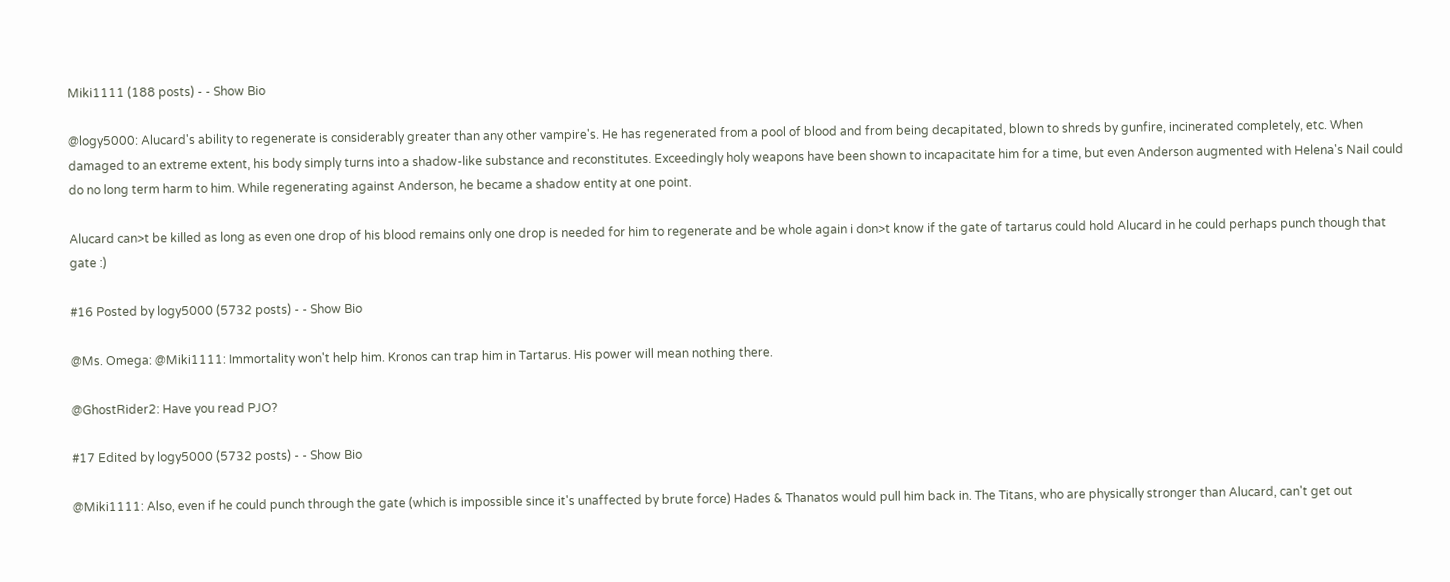Miki1111 (188 posts) - - Show Bio

@logy5000: Alucard's ability to regenerate is considerably greater than any other vampire's. He has regenerated from a pool of blood and from being decapitated, blown to shreds by gunfire, incinerated completely, etc. When damaged to an extreme extent, his body simply turns into a shadow-like substance and reconstitutes. Exceedingly holy weapons have been shown to incapacitate him for a time, but even Anderson augmented with Helena's Nail could do no long term harm to him. While regenerating against Anderson, he became a shadow entity at one point.

Alucard can>t be killed as long as even one drop of his blood remains only one drop is needed for him to regenerate and be whole again i don>t know if the gate of tartarus could hold Alucard in he could perhaps punch though that gate :)

#16 Posted by logy5000 (5732 posts) - - Show Bio

@Ms. Omega: @Miki1111: Immortality won't help him. Kronos can trap him in Tartarus. His power will mean nothing there.

@GhostRider2: Have you read PJO?

#17 Edited by logy5000 (5732 posts) - - Show Bio

@Miki1111: Also, even if he could punch through the gate (which is impossible since it's unaffected by brute force) Hades & Thanatos would pull him back in. The Titans, who are physically stronger than Alucard, can't get out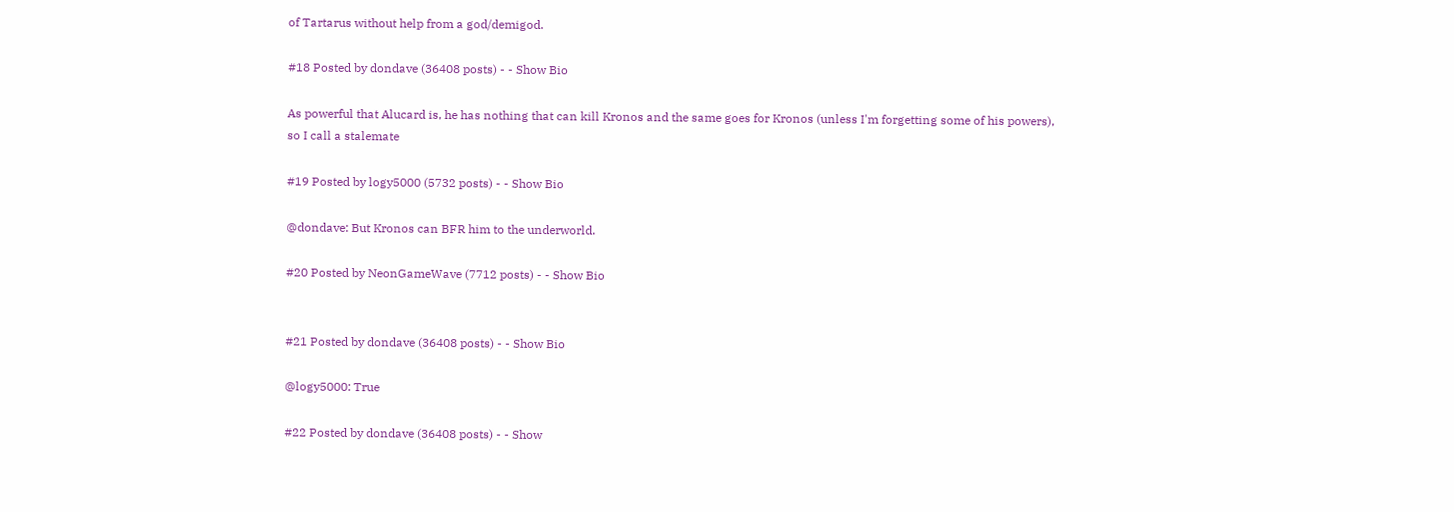of Tartarus without help from a god/demigod.

#18 Posted by dondave (36408 posts) - - Show Bio

As powerful that Alucard is, he has nothing that can kill Kronos and the same goes for Kronos (unless I'm forgetting some of his powers), so I call a stalemate

#19 Posted by logy5000 (5732 posts) - - Show Bio

@dondave: But Kronos can BFR him to the underworld.

#20 Posted by NeonGameWave (7712 posts) - - Show Bio


#21 Posted by dondave (36408 posts) - - Show Bio

@logy5000: True

#22 Posted by dondave (36408 posts) - - Show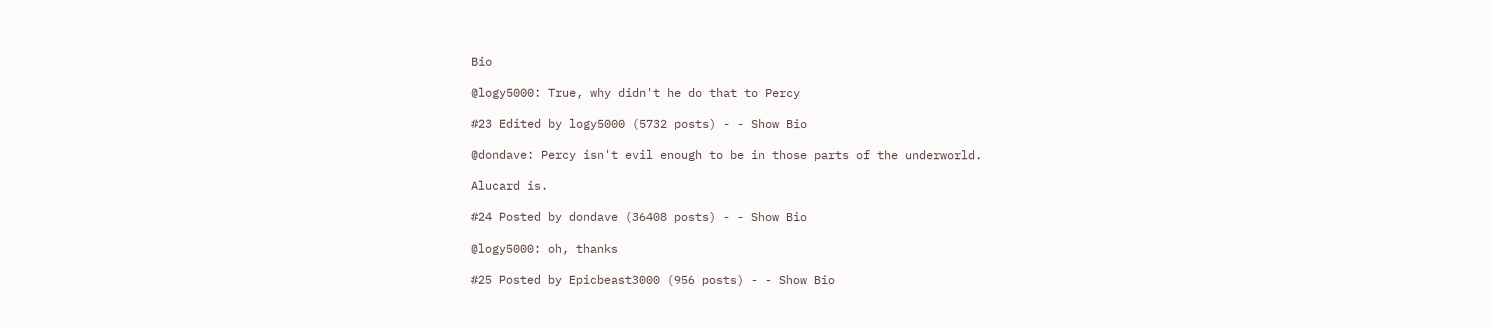Bio

@logy5000: True, why didn't he do that to Percy

#23 Edited by logy5000 (5732 posts) - - Show Bio

@dondave: Percy isn't evil enough to be in those parts of the underworld.

Alucard is.

#24 Posted by dondave (36408 posts) - - Show Bio

@logy5000: oh, thanks

#25 Posted by Epicbeast3000 (956 posts) - - Show Bio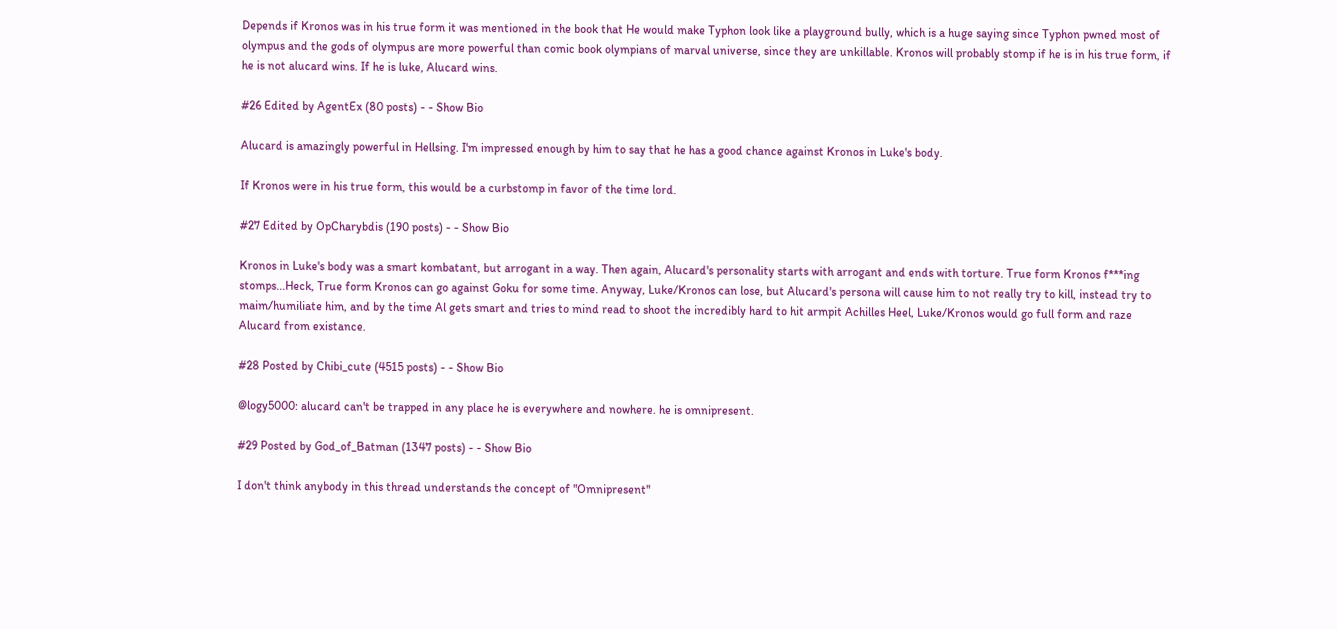Depends if Kronos was in his true form it was mentioned in the book that He would make Typhon look like a playground bully, which is a huge saying since Typhon pwned most of olympus and the gods of olympus are more powerful than comic book olympians of marval universe, since they are unkillable. Kronos will probably stomp if he is in his true form, if he is not alucard wins. If he is luke, Alucard wins.

#26 Edited by AgentEx (80 posts) - - Show Bio

Alucard is amazingly powerful in Hellsing. I'm impressed enough by him to say that he has a good chance against Kronos in Luke's body.

If Kronos were in his true form, this would be a curbstomp in favor of the time lord.

#27 Edited by OpCharybdis (190 posts) - - Show Bio

Kronos in Luke's body was a smart kombatant, but arrogant in a way. Then again, Alucard's personality starts with arrogant and ends with torture. True form Kronos f***ing stomps...Heck, True form Kronos can go against Goku for some time. Anyway, Luke/Kronos can lose, but Alucard's persona will cause him to not really try to kill, instead try to maim/humiliate him, and by the time Al gets smart and tries to mind read to shoot the incredibly hard to hit armpit Achilles Heel, Luke/Kronos would go full form and raze Alucard from existance.

#28 Posted by Chibi_cute (4515 posts) - - Show Bio

@logy5000: alucard can't be trapped in any place he is everywhere and nowhere. he is omnipresent.

#29 Posted by God_of_Batman (1347 posts) - - Show Bio

I don't think anybody in this thread understands the concept of "Omnipresent"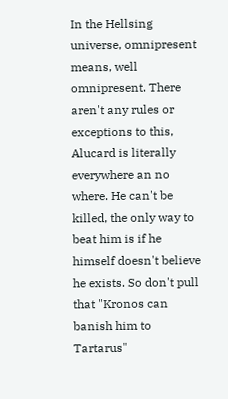In the Hellsing universe, omnipresent means, well omnipresent. There aren't any rules or exceptions to this, Alucard is literally everywhere an no where. He can't be killed, the only way to beat him is if he himself doesn't believe he exists. So don't pull that "Kronos can banish him to Tartarus"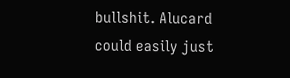bullshit. Alucard could easily just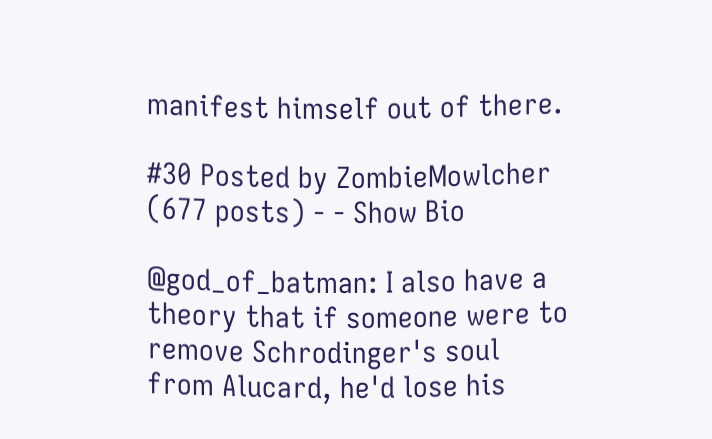manifest himself out of there.

#30 Posted by ZombieMowlcher (677 posts) - - Show Bio

@god_of_batman: I also have a theory that if someone were to remove Schrodinger's soul from Alucard, he'd lose his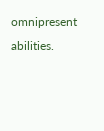omnipresent abilities.